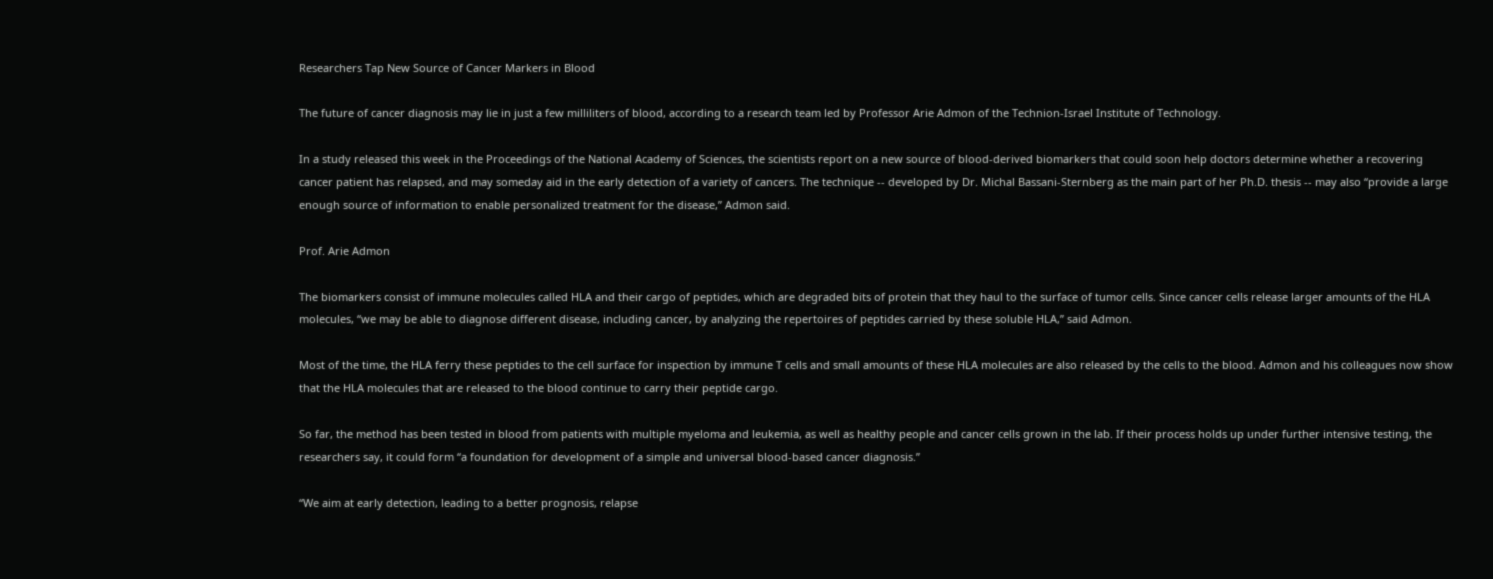Researchers Tap New Source of Cancer Markers in Blood

The future of cancer diagnosis may lie in just a few milliliters of blood, according to a research team led by Professor Arie Admon of the Technion-Israel Institute of Technology.

In a study released this week in the Proceedings of the National Academy of Sciences, the scientists report on a new source of blood-derived biomarkers that could soon help doctors determine whether a recovering cancer patient has relapsed, and may someday aid in the early detection of a variety of cancers. The technique -- developed by Dr. Michal Bassani-Sternberg as the main part of her Ph.D. thesis -- may also “provide a large enough source of information to enable personalized treatment for the disease,” Admon said.

Prof. Arie Admon

The biomarkers consist of immune molecules called HLA and their cargo of peptides, which are degraded bits of protein that they haul to the surface of tumor cells. Since cancer cells release larger amounts of the HLA molecules, “we may be able to diagnose different disease, including cancer, by analyzing the repertoires of peptides carried by these soluble HLA,” said Admon.

Most of the time, the HLA ferry these peptides to the cell surface for inspection by immune T cells and small amounts of these HLA molecules are also released by the cells to the blood. Admon and his colleagues now show that the HLA molecules that are released to the blood continue to carry their peptide cargo.

So far, the method has been tested in blood from patients with multiple myeloma and leukemia, as well as healthy people and cancer cells grown in the lab. If their process holds up under further intensive testing, the researchers say, it could form “a foundation for development of a simple and universal blood-based cancer diagnosis.”

“We aim at early detection, leading to a better prognosis, relapse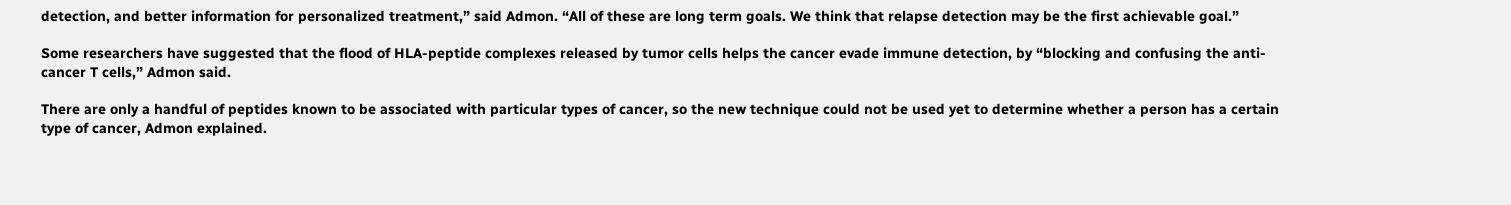detection, and better information for personalized treatment,” said Admon. “All of these are long term goals. We think that relapse detection may be the first achievable goal.”

Some researchers have suggested that the flood of HLA-peptide complexes released by tumor cells helps the cancer evade immune detection, by “blocking and confusing the anti-cancer T cells,” Admon said.

There are only a handful of peptides known to be associated with particular types of cancer, so the new technique could not be used yet to determine whether a person has a certain type of cancer, Admon explained.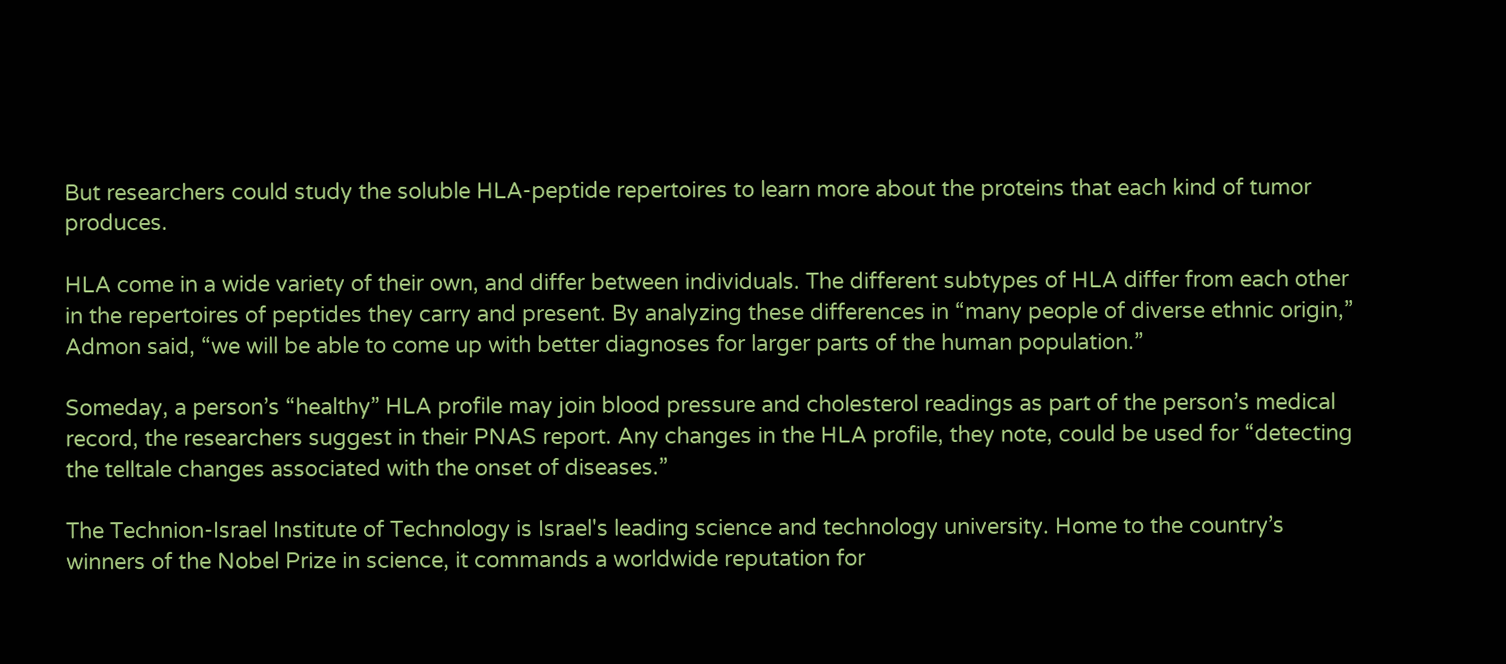But researchers could study the soluble HLA-peptide repertoires to learn more about the proteins that each kind of tumor produces.

HLA come in a wide variety of their own, and differ between individuals. The different subtypes of HLA differ from each other in the repertoires of peptides they carry and present. By analyzing these differences in “many people of diverse ethnic origin,” Admon said, “we will be able to come up with better diagnoses for larger parts of the human population.”

Someday, a person’s “healthy” HLA profile may join blood pressure and cholesterol readings as part of the person’s medical record, the researchers suggest in their PNAS report. Any changes in the HLA profile, they note, could be used for “detecting the telltale changes associated with the onset of diseases.”

The Technion-Israel Institute of Technology is Israel's leading science and technology university. Home to the country’s winners of the Nobel Prize in science, it commands a worldwide reputation for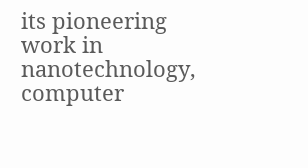its pioneering work in nanotechnology, computer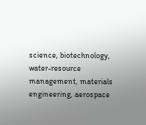science, biotechnology, water-resource management, materials engineering, aerospace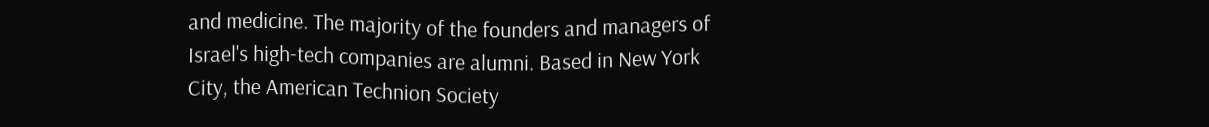and medicine. The majority of the founders and managers of Israel's high-tech companies are alumni. Based in New York City, the American Technion Society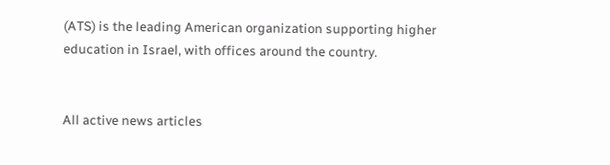(ATS) is the leading American organization supporting higher education in Israel, with offices around the country.


All active news articles